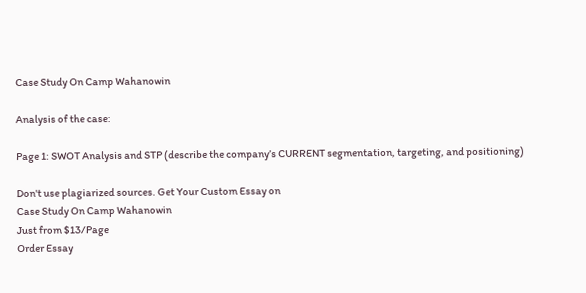Case Study On Camp Wahanowin

Analysis of the case:

Page 1: SWOT Analysis and STP (describe the company’s CURRENT segmentation, targeting, and positioning)

Don't use plagiarized sources. Get Your Custom Essay on
Case Study On Camp Wahanowin
Just from $13/Page
Order Essay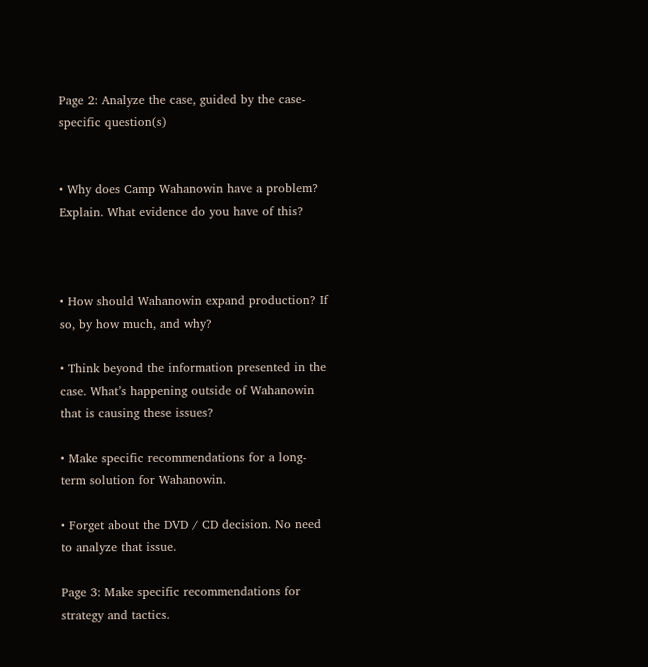Page 2: Analyze the case, guided by the case-specific question(s)


• Why does Camp Wahanowin have a problem? Explain. What evidence do you have of this?



• How should Wahanowin expand production? If so, by how much, and why?

• Think beyond the information presented in the case. What’s happening outside of Wahanowin that is causing these issues?

• Make specific recommendations for a long-term solution for Wahanowin.

• Forget about the DVD / CD decision. No need to analyze that issue.

Page 3: Make specific recommendations for strategy and tactics.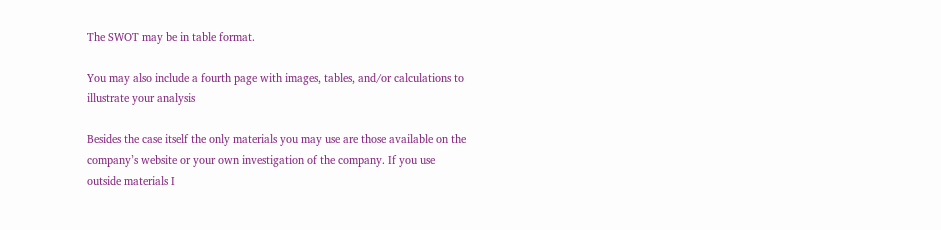The SWOT may be in table format.

You may also include a fourth page with images, tables, and/or calculations to illustrate your analysis

Besides the case itself the only materials you may use are those available on the company’s website or your own investigation of the company. If you use outside materials I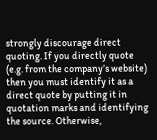strongly discourage direct quoting. If you directly quote (e.g. from the company’s website) then you must identify it as a direct quote by putting it in quotation marks and identifying the source. Otherwise,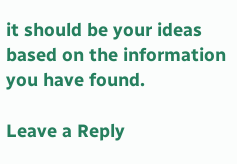it should be your ideas based on the information you have found.

Leave a Reply